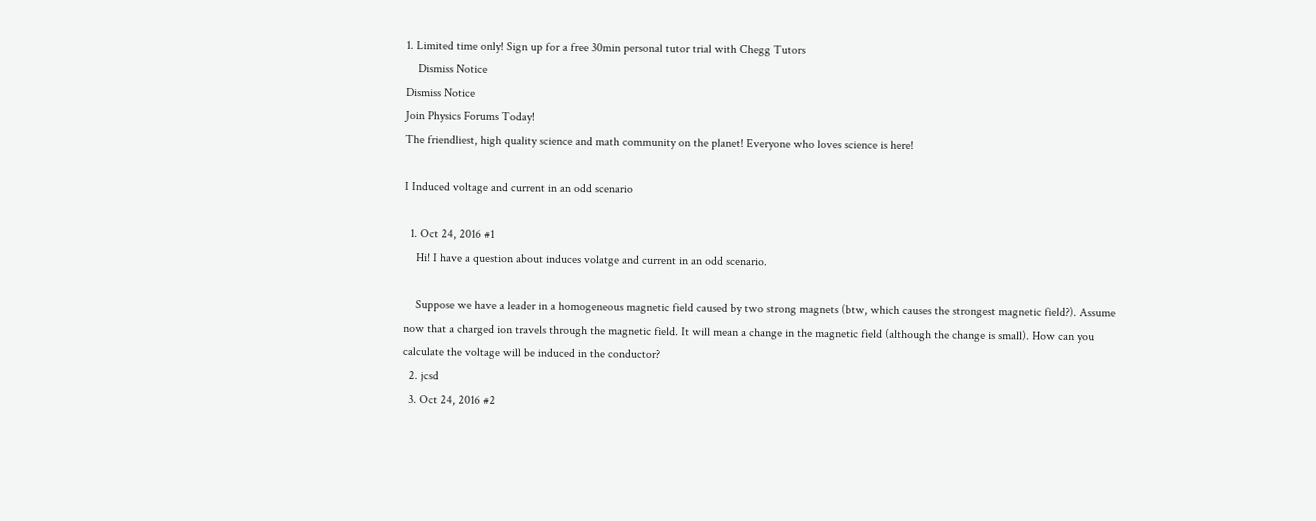1. Limited time only! Sign up for a free 30min personal tutor trial with Chegg Tutors
    Dismiss Notice
Dismiss Notice
Join Physics Forums Today!
The friendliest, high quality science and math community on the planet! Everyone who loves science is here!

I Induced voltage and current in an odd scenario

  1. Oct 24, 2016 #1
    Hi! I have a question about induces volatge and current in an odd scenario.

    Suppose we have a leader in a homogeneous magnetic field caused by two strong magnets (btw, which causes the strongest magnetic field?). Assume now that a charged ion travels through the magnetic field. It will mean a change in the magnetic field (although the change is small). How can you calculate the voltage will be induced in the conductor?
  2. jcsd
  3. Oct 24, 2016 #2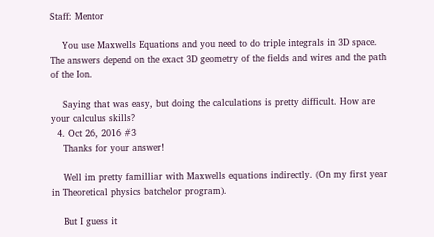Staff: Mentor

    You use Maxwells Equations and you need to do triple integrals in 3D space. The answers depend on the exact 3D geometry of the fields and wires and the path of the Ion.

    Saying that was easy, but doing the calculations is pretty difficult. How are your calculus skills?
  4. Oct 26, 2016 #3
    Thanks for your answer!

    Well im pretty familliar with Maxwells equations indirectly. (On my first year in Theoretical physics batchelor program).

    But I guess it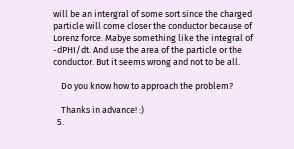will be an intergral of some sort since the charged particle will come closer the conductor because of Lorenz force. Mabye something like the integral of -dPHI/dt. And use the area of the particle or the conductor. But it seems wrong and not to be all.

    Do you know how to approach the problem?

    Thanks in advance! :)
  5.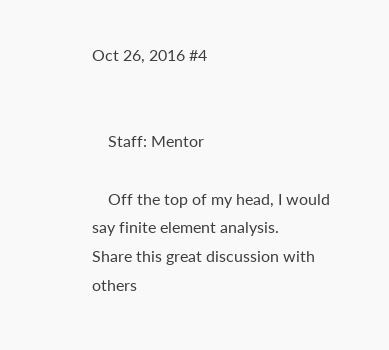Oct 26, 2016 #4


    Staff: Mentor

    Off the top of my head, I would say finite element analysis.
Share this great discussion with others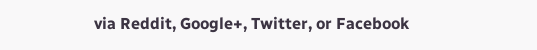via Reddit, Google+, Twitter, or Facebook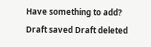Have something to add?
Draft saved Draft deleted